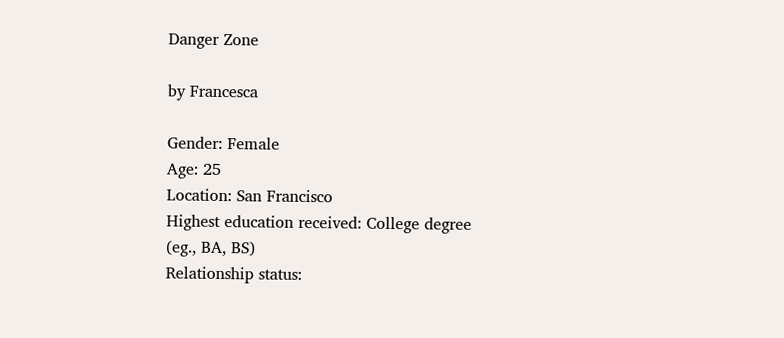Danger Zone

by Francesca

Gender: Female
Age: 25
Location: San Francisco
Highest education received: College degree (eg., BA, BS)
Relationship status: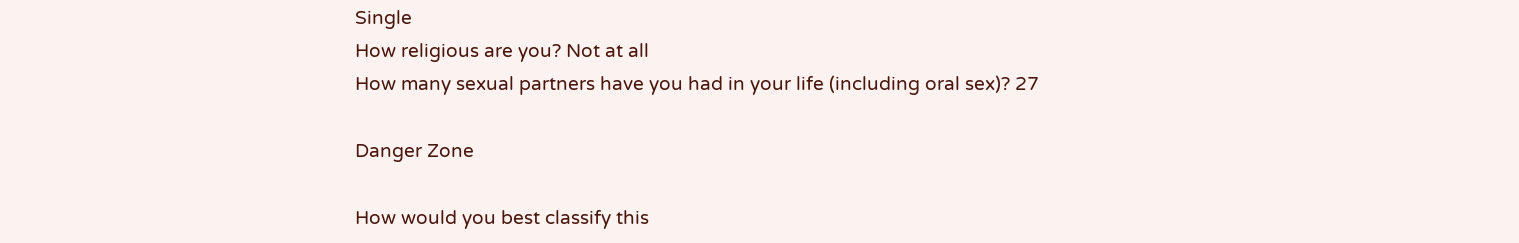Single
How religious are you? Not at all
How many sexual partners have you had in your life (including oral sex)? 27

Danger Zone

How would you best classify this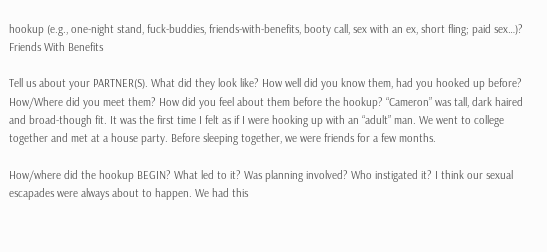hookup (e.g., one-night stand, fuck-buddies, friends-with-benefits, booty call, sex with an ex, short fling; paid sex…)? Friends With Benefits

Tell us about your PARTNER(S). What did they look like? How well did you know them, had you hooked up before? How/Where did you meet them? How did you feel about them before the hookup? “Cameron” was tall, dark haired and broad-though fit. It was the first time I felt as if I were hooking up with an “adult” man. We went to college together and met at a house party. Before sleeping together, we were friends for a few months.

How/where did the hookup BEGIN? What led to it? Was planning involved? Who instigated it? I think our sexual escapades were always about to happen. We had this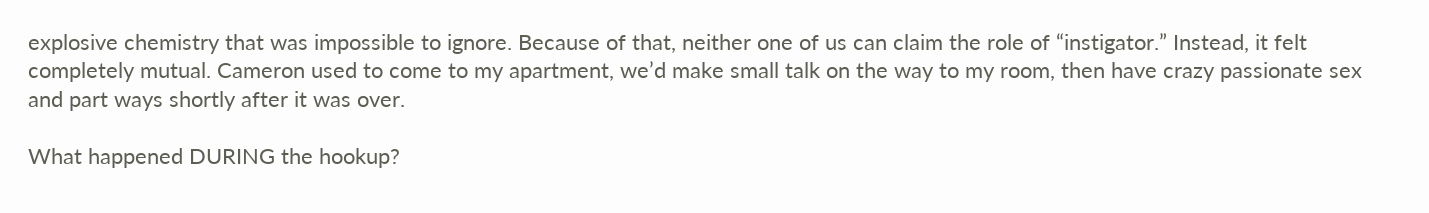explosive chemistry that was impossible to ignore. Because of that, neither one of us can claim the role of “instigator.” Instead, it felt completely mutual. Cameron used to come to my apartment, we’d make small talk on the way to my room, then have crazy passionate sex and part ways shortly after it was over.

What happened DURING the hookup?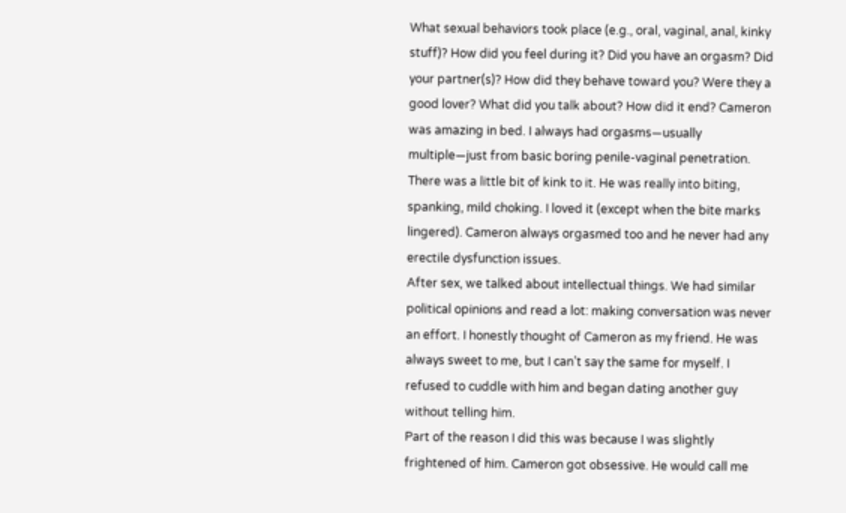What sexual behaviors took place (e.g., oral, vaginal, anal, kinky stuff)? How did you feel during it? Did you have an orgasm? Did your partner(s)? How did they behave toward you? Were they a good lover? What did you talk about? How did it end? Cameron was amazing in bed. I always had orgasms—usually multiple—just from basic boring penile-vaginal penetration. There was a little bit of kink to it. He was really into biting, spanking, mild choking. I loved it (except when the bite marks lingered). Cameron always orgasmed too and he never had any erectile dysfunction issues.
After sex, we talked about intellectual things. We had similar political opinions and read a lot: making conversation was never an effort. I honestly thought of Cameron as my friend. He was always sweet to me, but I can’t say the same for myself. I refused to cuddle with him and began dating another guy without telling him.
Part of the reason I did this was because I was slightly frightened of him. Cameron got obsessive. He would call me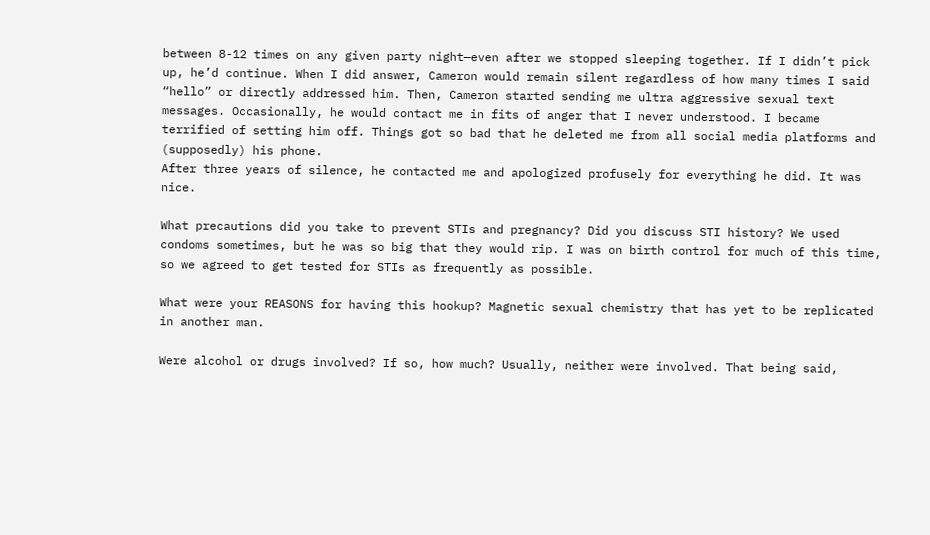between 8-12 times on any given party night—even after we stopped sleeping together. If I didn’t pick up, he’d continue. When I did answer, Cameron would remain silent regardless of how many times I said “hello” or directly addressed him. Then, Cameron started sending me ultra aggressive sexual text messages. Occasionally, he would contact me in fits of anger that I never understood. I became terrified of setting him off. Things got so bad that he deleted me from all social media platforms and (supposedly) his phone.
After three years of silence, he contacted me and apologized profusely for everything he did. It was nice.

What precautions did you take to prevent STIs and pregnancy? Did you discuss STI history? We used condoms sometimes, but he was so big that they would rip. I was on birth control for much of this time, so we agreed to get tested for STIs as frequently as possible.

What were your REASONS for having this hookup? Magnetic sexual chemistry that has yet to be replicated in another man.

Were alcohol or drugs involved? If so, how much? Usually, neither were involved. That being said,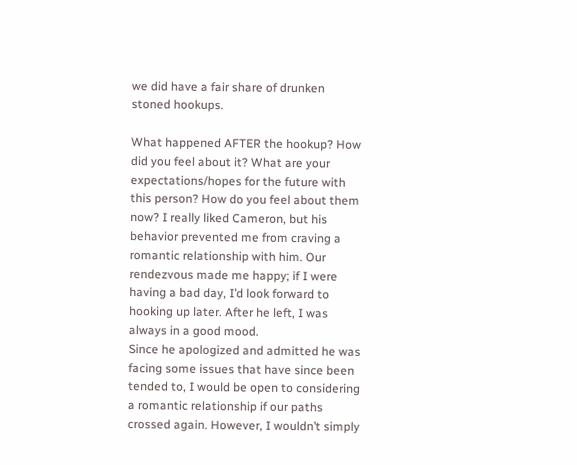we did have a fair share of drunken stoned hookups.

What happened AFTER the hookup? How did you feel about it? What are your expectations/hopes for the future with this person? How do you feel about them now? I really liked Cameron, but his behavior prevented me from craving a romantic relationship with him. Our rendezvous made me happy; if I were having a bad day, I’d look forward to hooking up later. After he left, I was always in a good mood.
Since he apologized and admitted he was facing some issues that have since been tended to, I would be open to considering a romantic relationship if our paths crossed again. However, I wouldn’t simply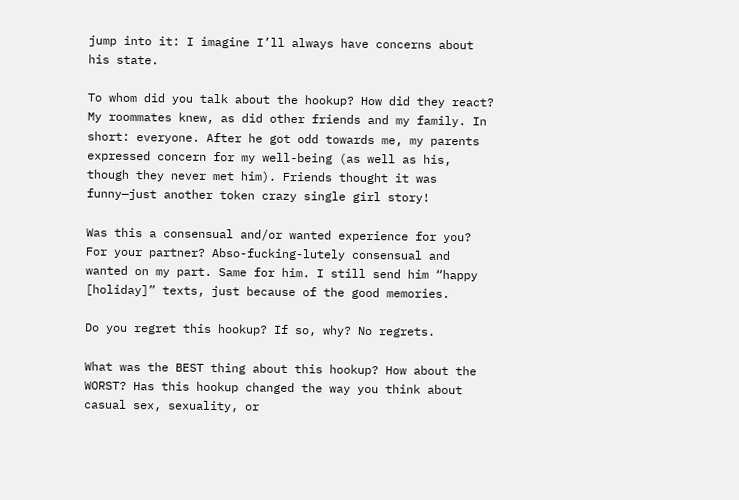jump into it: I imagine I’ll always have concerns about his state.

To whom did you talk about the hookup? How did they react? My roommates knew, as did other friends and my family. In short: everyone. After he got odd towards me, my parents expressed concern for my well-being (as well as his, though they never met him). Friends thought it was funny—just another token crazy single girl story!

Was this a consensual and/or wanted experience for you? For your partner? Abso-fucking-lutely consensual and wanted on my part. Same for him. I still send him “happy [holiday]” texts, just because of the good memories.

Do you regret this hookup? If so, why? No regrets.

What was the BEST thing about this hookup? How about the WORST? Has this hookup changed the way you think about casual sex, sexuality, or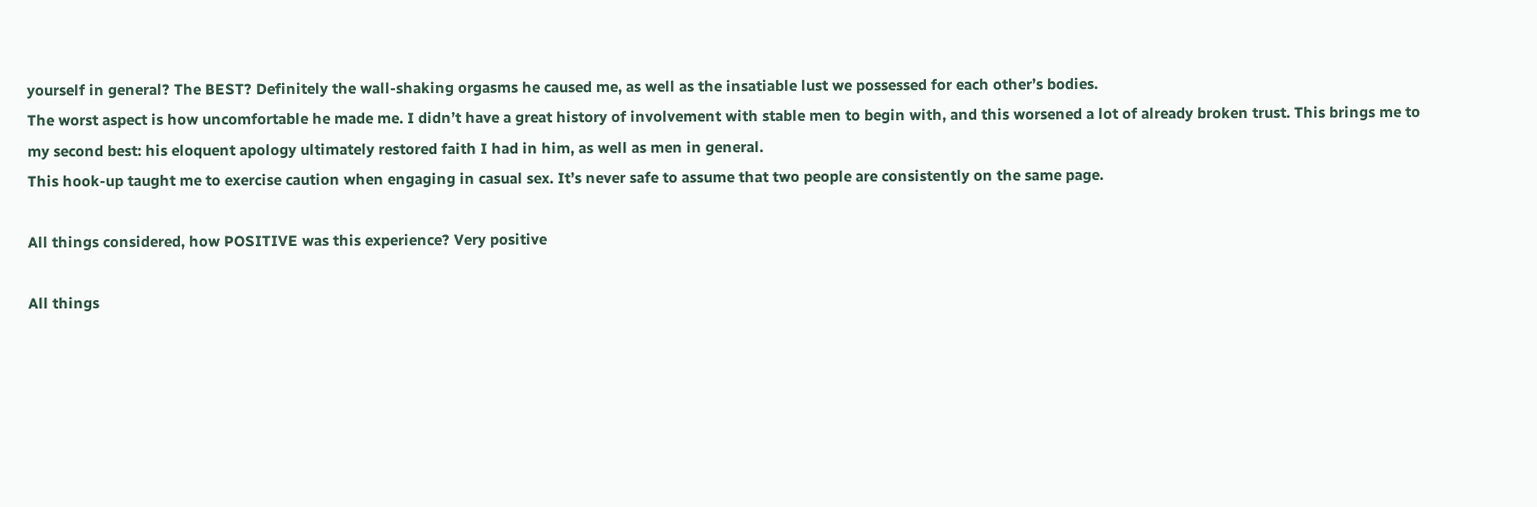yourself in general? The BEST? Definitely the wall-shaking orgasms he caused me, as well as the insatiable lust we possessed for each other’s bodies.
The worst aspect is how uncomfortable he made me. I didn’t have a great history of involvement with stable men to begin with, and this worsened a lot of already broken trust. This brings me to my second best: his eloquent apology ultimately restored faith I had in him, as well as men in general.
This hook-up taught me to exercise caution when engaging in casual sex. It’s never safe to assume that two people are consistently on the same page.

All things considered, how POSITIVE was this experience? Very positive

All things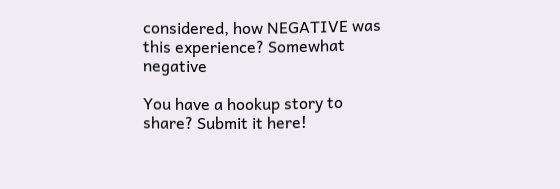considered, how NEGATIVE was this experience? Somewhat negative

You have a hookup story to share? Submit it here!